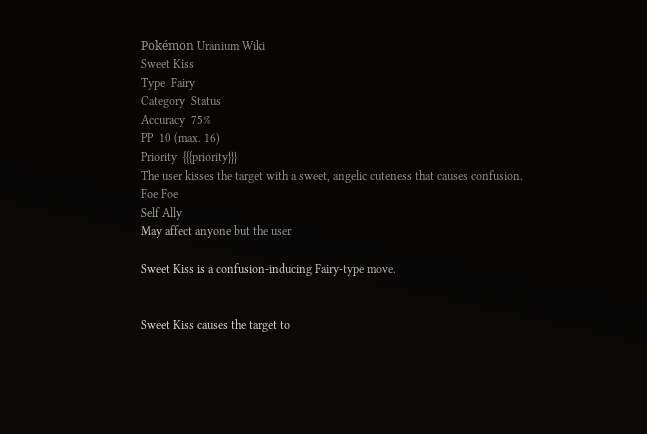Pokémon Uranium Wiki
Sweet Kiss
Type  Fairy
Category  Status
Accuracy  75%
PP  10 (max. 16)
Priority  {{{priority}}}
The user kisses the target with a sweet, angelic cuteness that causes confusion.
Foe Foe
Self Ally
May affect anyone but the user

Sweet Kiss is a confusion-inducing Fairy-type move.


Sweet Kiss causes the target to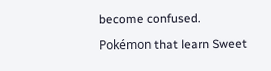become confused.

Pokémon that learn Sweet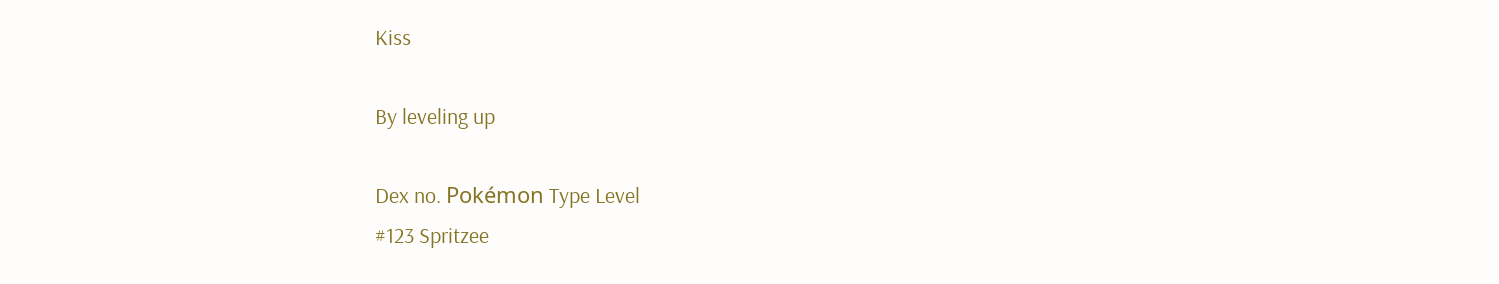Kiss

By leveling up

Dex no. Pokémon Type Level
#123 Spritzee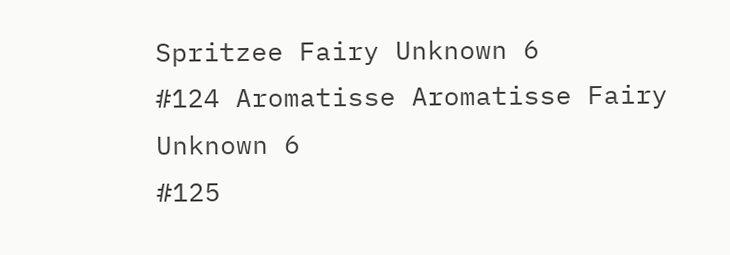Spritzee Fairy Unknown 6
#124 Aromatisse Aromatisse Fairy Unknown 6
#125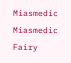Miasmedic Miasmedic Fairy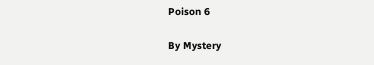Poison 6

By Mystery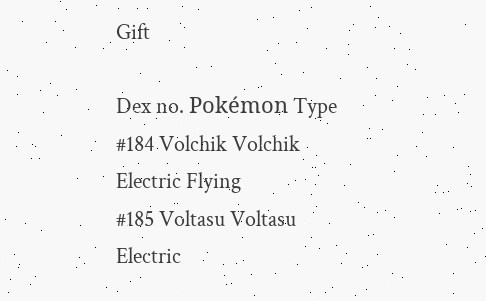Gift

Dex no. Pokémon Type
#184 Volchik Volchik
Electric Flying
#185 Voltasu Voltasu
Electric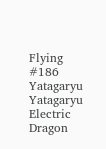Flying
#186 Yatagaryu Yatagaryu
Electric Dragon